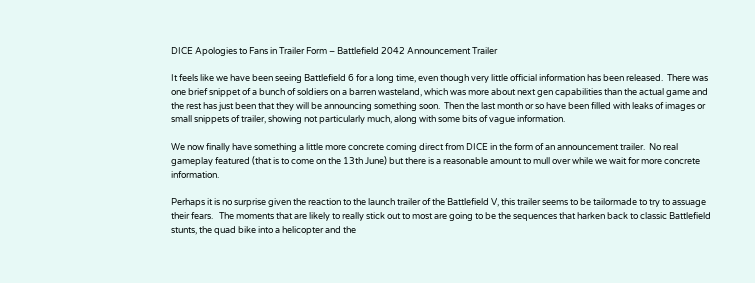DICE Apologies to Fans in Trailer Form – Battlefield 2042 Announcement Trailer

It feels like we have been seeing Battlefield 6 for a long time, even though very little official information has been released.  There was one brief snippet of a bunch of soldiers on a barren wasteland, which was more about next gen capabilities than the actual game and the rest has just been that they will be announcing something soon.  Then the last month or so have been filled with leaks of images or small snippets of trailer, showing not particularly much, along with some bits of vague information.

We now finally have something a little more concrete coming direct from DICE in the form of an announcement trailer.  No real gameplay featured (that is to come on the 13th June) but there is a reasonable amount to mull over while we wait for more concrete information.

Perhaps it is no surprise given the reaction to the launch trailer of the Battlefield V, this trailer seems to be tailormade to try to assuage their fears.   The moments that are likely to really stick out to most are going to be the sequences that harken back to classic Battlefield stunts, the quad bike into a helicopter and the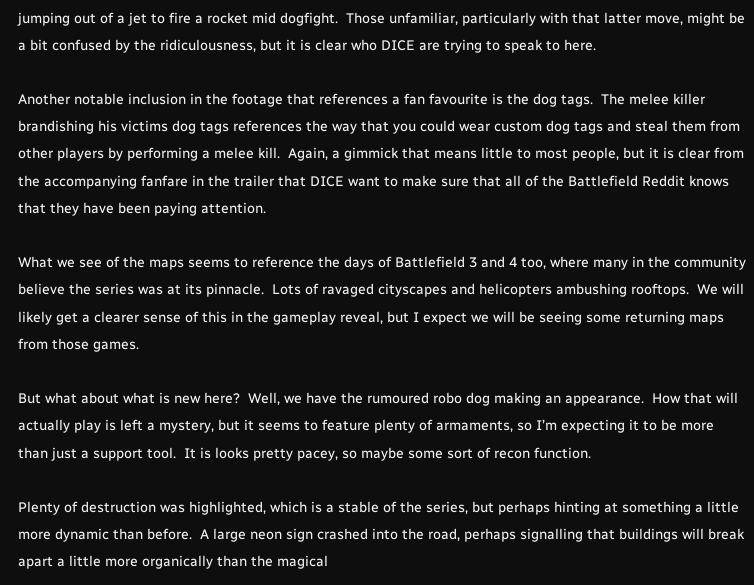jumping out of a jet to fire a rocket mid dogfight.  Those unfamiliar, particularly with that latter move, might be a bit confused by the ridiculousness, but it is clear who DICE are trying to speak to here.

Another notable inclusion in the footage that references a fan favourite is the dog tags.  The melee killer brandishing his victims dog tags references the way that you could wear custom dog tags and steal them from other players by performing a melee kill.  Again, a gimmick that means little to most people, but it is clear from the accompanying fanfare in the trailer that DICE want to make sure that all of the Battlefield Reddit knows that they have been paying attention.

What we see of the maps seems to reference the days of Battlefield 3 and 4 too, where many in the community believe the series was at its pinnacle.  Lots of ravaged cityscapes and helicopters ambushing rooftops.  We will likely get a clearer sense of this in the gameplay reveal, but I expect we will be seeing some returning maps from those games.

But what about what is new here?  Well, we have the rumoured robo dog making an appearance.  How that will actually play is left a mystery, but it seems to feature plenty of armaments, so I’m expecting it to be more than just a support tool.  It is looks pretty pacey, so maybe some sort of recon function.

Plenty of destruction was highlighted, which is a stable of the series, but perhaps hinting at something a little more dynamic than before.  A large neon sign crashed into the road, perhaps signalling that buildings will break apart a little more organically than the magical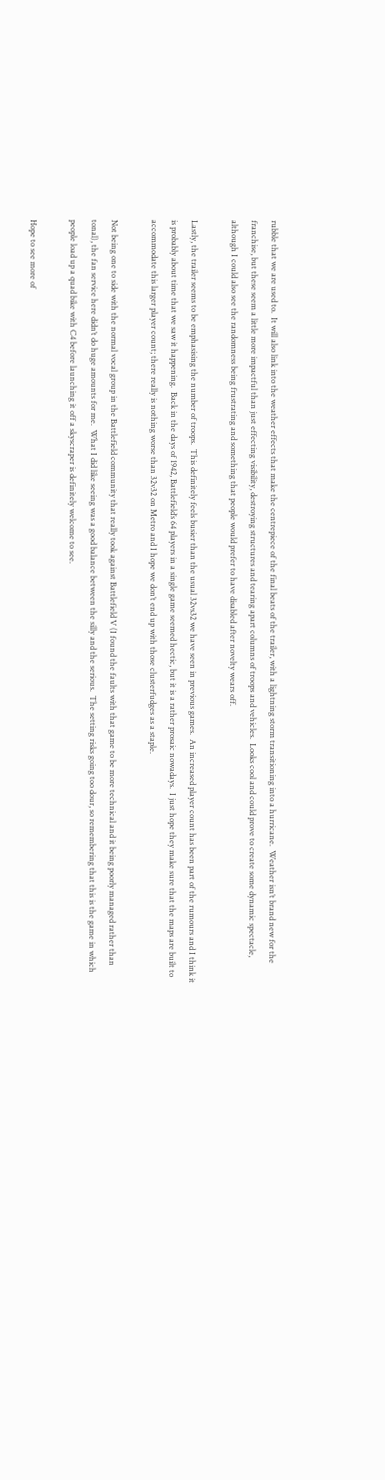rubble that we are used to.  It will also link into the weather effects that make the centrepiece of the final beats of the trailer, with a lightning storm transitioning into a hurricane.  Weather isn’t brand new for the franchise, but these seem a little more impactful than just effecting visibility, destroying structures and tearing apart columns of troops and vehicles.  Looks cool and could prove to create some dynamic spectacle, although I could also see the randomness being frustrating and something that people would prefer to have disabled after novelty wears off.

Lastly, the trailer seems to be emphasising the number of troops.  This definitely feels busier than the usual 32vs32 we have seen in previous games.  An increased player count has been part of the rumours and I think it is probably about time that we saw it happening.  Back in the days of 1942, Battlefield’s 64 players in a single game seemed hectic, but it is a rather prosaic nowadays.  I just hope they make sure that the maps are built to accommodate this larger player count; there really is nothing worse than 32v32 on Metro and I hope we don’t end up with those clusterfudges as a staple.

Not being one to side with the normal vocal group in the Battlefield community that really took against Battlefield V (I found the faults with that game to be more technical and it being poorly managed rather than tonal), the fan service here didn’t do huge amounts for me.  What I did like seeing was a good balance between the silly and the serious.  The setting risks going too dour, so remembering that this is the game in which people load up a quad bike with C4 before launching it off a skyscraper is definitely welcome to see.

Hope to see more of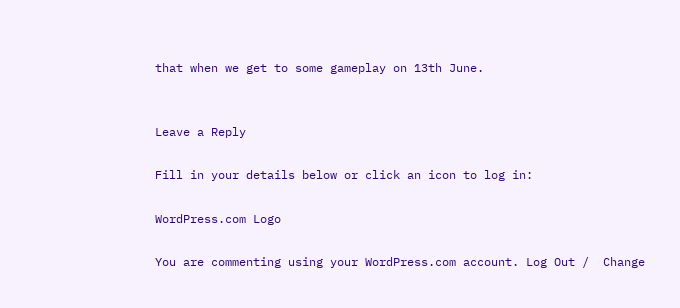that when we get to some gameplay on 13th June.


Leave a Reply

Fill in your details below or click an icon to log in:

WordPress.com Logo

You are commenting using your WordPress.com account. Log Out /  Change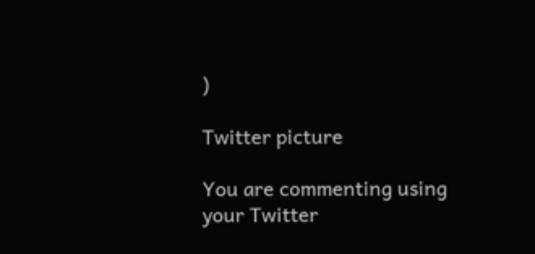)

Twitter picture

You are commenting using your Twitter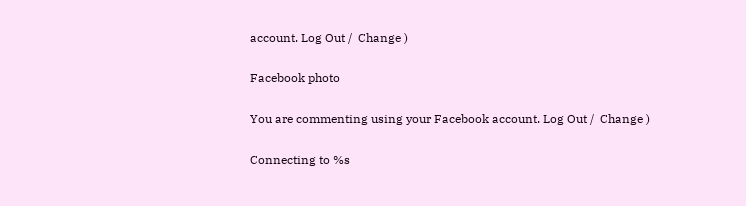account. Log Out /  Change )

Facebook photo

You are commenting using your Facebook account. Log Out /  Change )

Connecting to %s